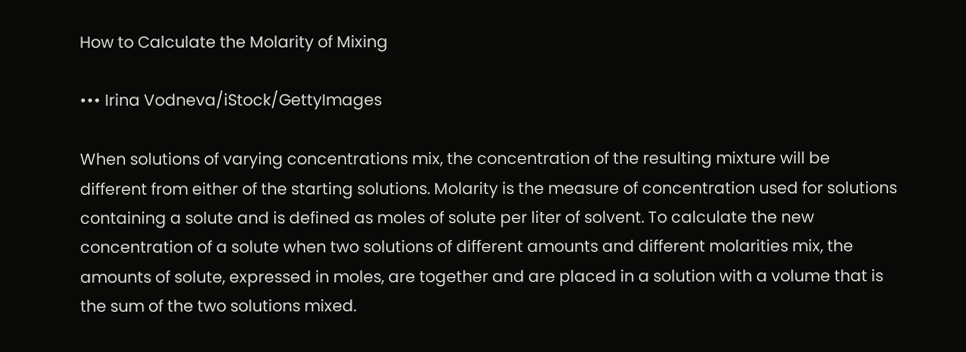How to Calculate the Molarity of Mixing

••• Irina Vodneva/iStock/GettyImages

When solutions of varying concentrations mix, the concentration of the resulting mixture will be different from either of the starting solutions. Molarity is the measure of concentration used for solutions containing a solute and is defined as moles of solute per liter of solvent. To calculate the new concentration of a solute when two solutions of different amounts and different molarities mix, the amounts of solute, expressed in moles, are together and are placed in a solution with a volume that is the sum of the two solutions mixed.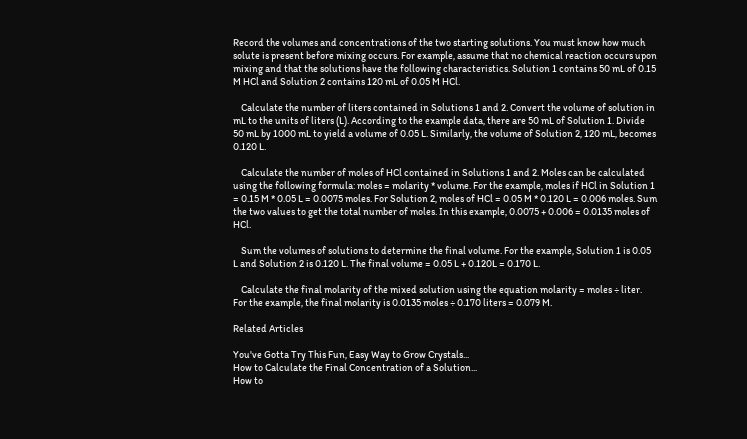Record the volumes and concentrations of the two starting solutions. You must know how much solute is present before mixing occurs. For example, assume that no chemical reaction occurs upon mixing and that the solutions have the following characteristics. Solution 1 contains 50 mL of 0.15 M HCl and Solution 2 contains 120 mL of 0.05 M HCl.

    Calculate the number of liters contained in Solutions 1 and 2. Convert the volume of solution in mL to the units of liters (L). According to the example data, there are 50 mL of Solution 1. Divide 50 mL by 1000 mL to yield a volume of 0.05 L. Similarly, the volume of Solution 2, 120 mL, becomes 0.120 L.

    Calculate the number of moles of HCl contained in Solutions 1 and 2. Moles can be calculated using the following formula: moles = molarity * volume. For the example, moles if HCl in Solution 1 = 0.15 M * 0.05 L = 0.0075 moles. For Solution 2, moles of HCl = 0.05 M * 0.120 L = 0.006 moles. Sum the two values to get the total number of moles. In this example, 0.0075 + 0.006 = 0.0135 moles of HCl.

    Sum the volumes of solutions to determine the final volume. For the example, Solution 1 is 0.05 L and Solution 2 is 0.120 L. The final volume = 0.05 L + 0.120L = 0.170 L.

    Calculate the final molarity of the mixed solution using the equation molarity = moles ÷ liter. For the example, the final molarity is 0.0135 moles ÷ 0.170 liters = 0.079 M.

Related Articles

You've Gotta Try This Fun, Easy Way to Grow Crystals...
How to Calculate the Final Concentration of a Solution...
How to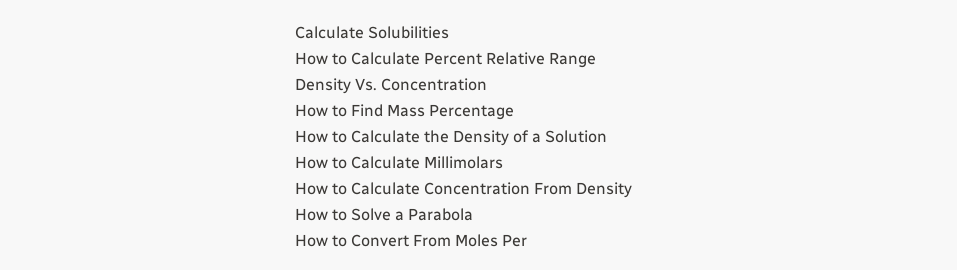Calculate Solubilities
How to Calculate Percent Relative Range
Density Vs. Concentration
How to Find Mass Percentage
How to Calculate the Density of a Solution
How to Calculate Millimolars
How to Calculate Concentration From Density
How to Solve a Parabola
How to Convert From Moles Per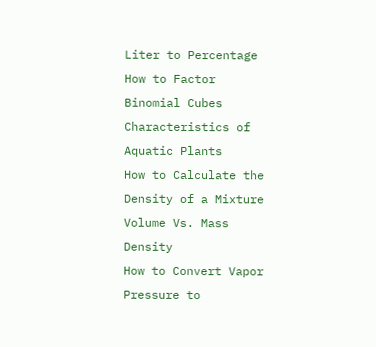Liter to Percentage
How to Factor Binomial Cubes
Characteristics of Aquatic Plants
How to Calculate the Density of a Mixture
Volume Vs. Mass Density
How to Convert Vapor Pressure to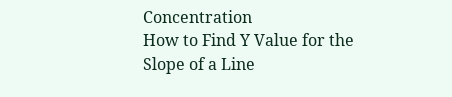Concentration
How to Find Y Value for the Slope of a Line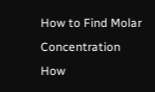How to Find Molar Concentration
How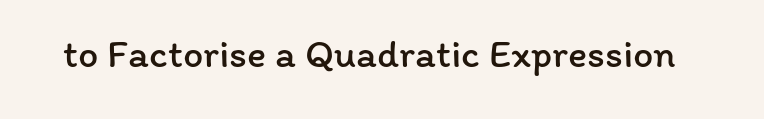to Factorise a Quadratic Expression